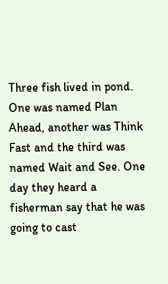Three fish lived in pond. One was named Plan Ahead, another was Think Fast and the third was named Wait and See. One day they heard a fisherman say that he was going to cast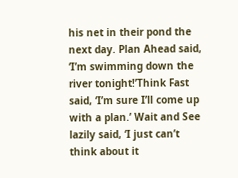his net in their pond the next day. Plan Ahead said, ‘I’m swimming down the river tonight!’Think Fast said, ‘I’m sure I’ll come up with a plan.’ Wait and See lazily said, ‘I just can’t think about it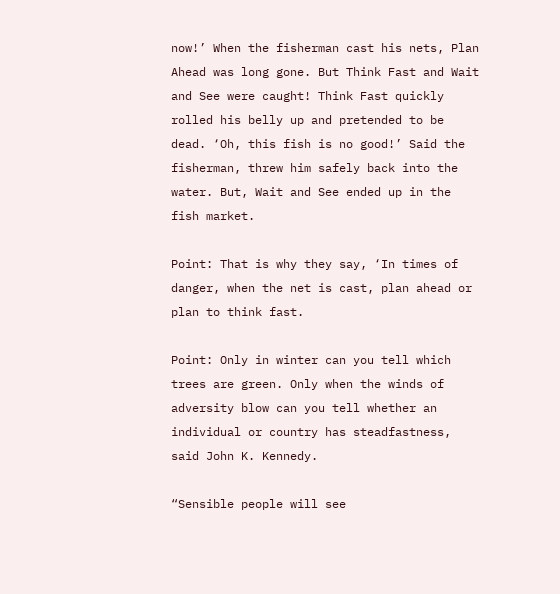now!’ When the fisherman cast his nets, Plan Ahead was long gone. But Think Fast and Wait and See were caught! Think Fast quickly rolled his belly up and pretended to be dead. ‘Oh, this fish is no good!’ Said the fisherman, threw him safely back into the water. But, Wait and See ended up in the fish market.

Point: That is why they say, ‘In times of danger, when the net is cast, plan ahead or plan to think fast.

Point: Only in winter can you tell which trees are green. Only when the winds of adversity blow can you tell whether an individual or country has steadfastness, said John K. Kennedy.

“Sensible people will see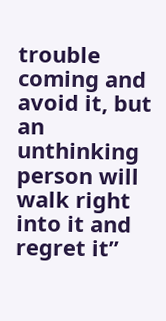trouble coming and avoid it, but an unthinking person will walk right into it and regret it”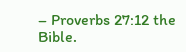– Proverbs 27:12 the Bible.